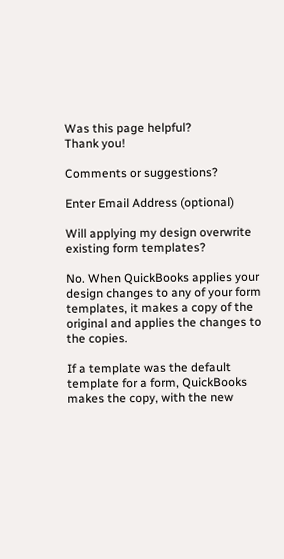Was this page helpful?
Thank you!

Comments or suggestions?

Enter Email Address (optional)

Will applying my design overwrite existing form templates?

No. When QuickBooks applies your design changes to any of your form templates, it makes a copy of the original and applies the changes to the copies.

If a template was the default template for a form, QuickBooks makes the copy, with the new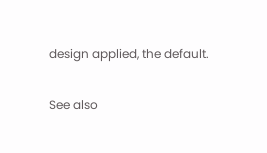design applied, the default.

See also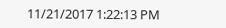11/21/2017 1:22:13 PM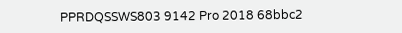PPRDQSSWS803 9142 Pro 2018 68bbc2